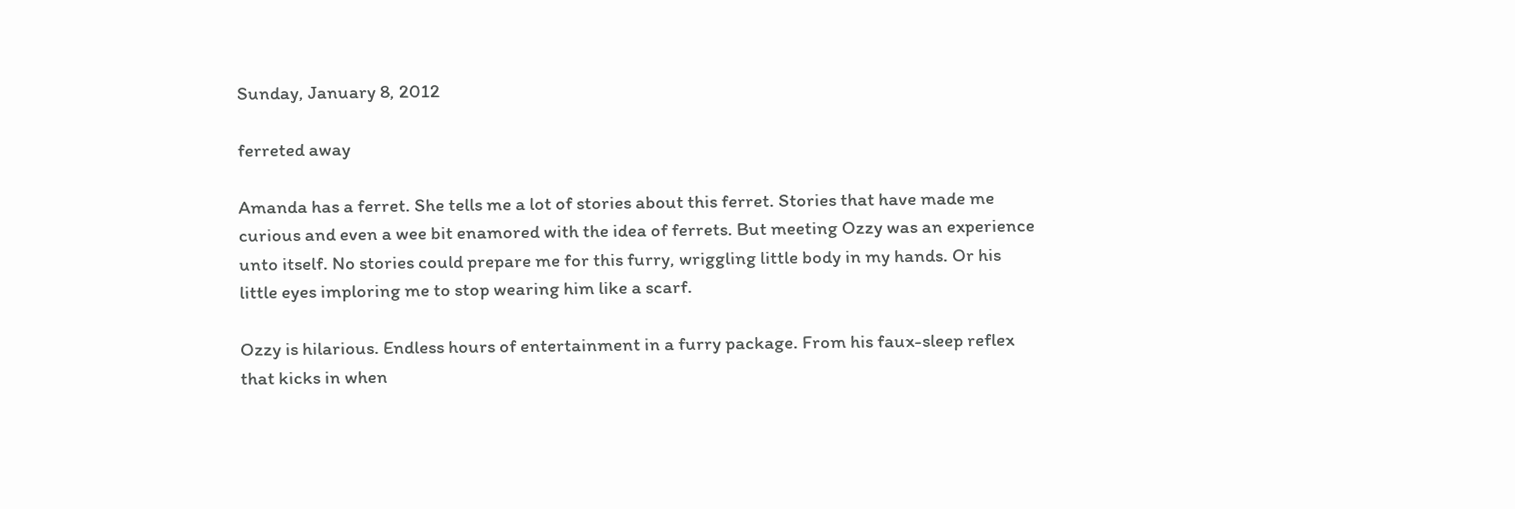Sunday, January 8, 2012

ferreted away

Amanda has a ferret. She tells me a lot of stories about this ferret. Stories that have made me curious and even a wee bit enamored with the idea of ferrets. But meeting Ozzy was an experience unto itself. No stories could prepare me for this furry, wriggling little body in my hands. Or his little eyes imploring me to stop wearing him like a scarf.

Ozzy is hilarious. Endless hours of entertainment in a furry package. From his faux-sleep reflex that kicks in when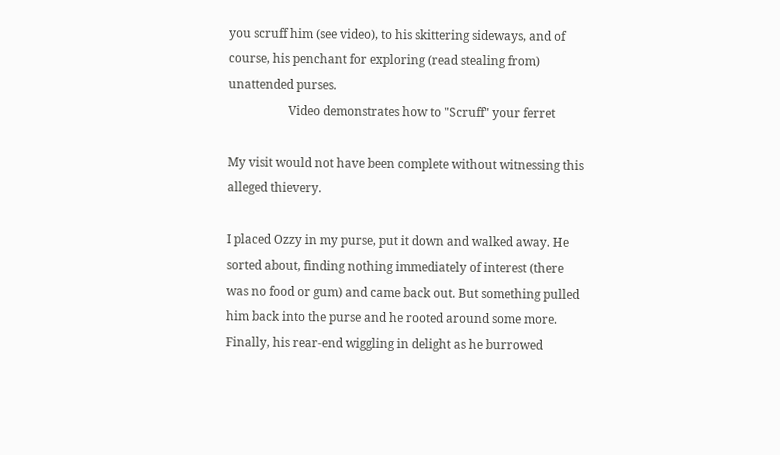you scruff him (see video), to his skittering sideways, and of course, his penchant for exploring (read stealing from) unattended purses.
                    Video demonstrates how to "Scruff" your ferret

My visit would not have been complete without witnessing this alleged thievery.

I placed Ozzy in my purse, put it down and walked away. He sorted about, finding nothing immediately of interest (there was no food or gum) and came back out. But something pulled him back into the purse and he rooted around some more.  Finally, his rear-end wiggling in delight as he burrowed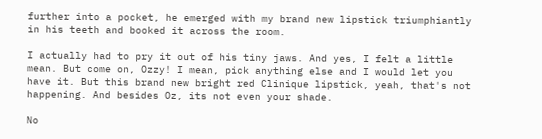further into a pocket, he emerged with my brand new lipstick triumphiantly in his teeth and booked it across the room.

I actually had to pry it out of his tiny jaws. And yes, I felt a little mean. But come on, Ozzy! I mean, pick anything else and I would let you have it. But this brand new bright red Clinique lipstick, yeah, that's not happening. And besides Oz, its not even your shade.

No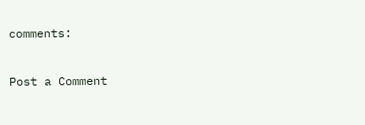comments:

Post a Comment